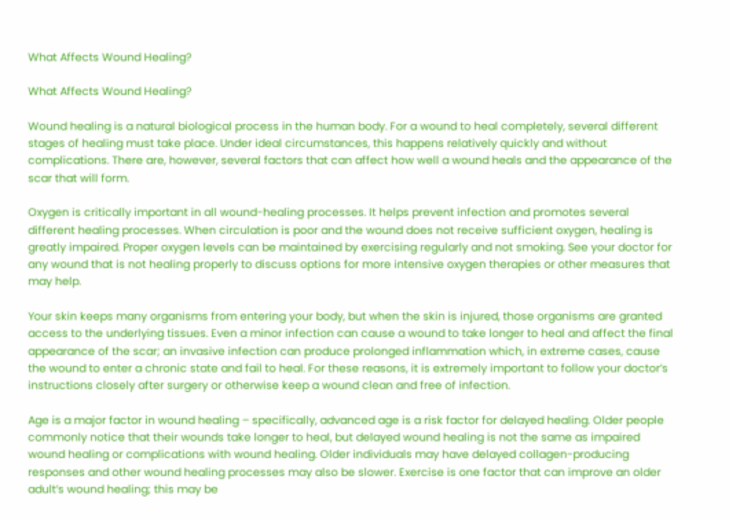What Affects Wound Healing?

What Affects Wound Healing?

Wound healing is a natural biological process in the human body. For a wound to heal completely, several different stages of healing must take place. Under ideal circumstances, this happens relatively quickly and without complications. There are, however, several factors that can affect how well a wound heals and the appearance of the scar that will form.

Oxygen is critically important in all wound-healing processes. It helps prevent infection and promotes several different healing processes. When circulation is poor and the wound does not receive sufficient oxygen, healing is greatly impaired. Proper oxygen levels can be maintained by exercising regularly and not smoking. See your doctor for any wound that is not healing properly to discuss options for more intensive oxygen therapies or other measures that may help.

Your skin keeps many organisms from entering your body, but when the skin is injured, those organisms are granted access to the underlying tissues. Even a minor infection can cause a wound to take longer to heal and affect the final appearance of the scar; an invasive infection can produce prolonged inflammation which, in extreme cases, cause the wound to enter a chronic state and fail to heal. For these reasons, it is extremely important to follow your doctor’s instructions closely after surgery or otherwise keep a wound clean and free of infection.

Age is a major factor in wound healing – specifically, advanced age is a risk factor for delayed healing. Older people commonly notice that their wounds take longer to heal, but delayed wound healing is not the same as impaired wound healing or complications with wound healing. Older individuals may have delayed collagen-producing responses and other wound healing processes may also be slower. Exercise is one factor that can improve an older adult’s wound healing; this may be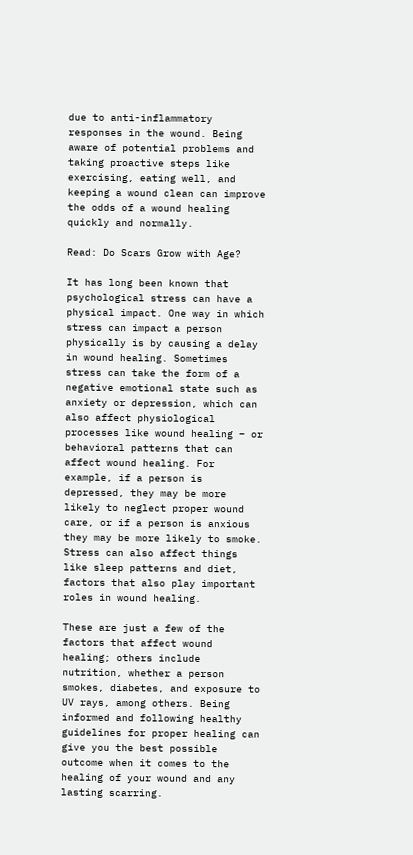due to anti-inflammatory responses in the wound. Being aware of potential problems and taking proactive steps like exercising, eating well, and keeping a wound clean can improve the odds of a wound healing quickly and normally.

Read: Do Scars Grow with Age?

It has long been known that psychological stress can have a physical impact. One way in which stress can impact a person physically is by causing a delay in wound healing. Sometimes stress can take the form of a negative emotional state such as anxiety or depression, which can also affect physiological processes like wound healing – or behavioral patterns that can affect wound healing. For example, if a person is depressed, they may be more likely to neglect proper wound care, or if a person is anxious they may be more likely to smoke. Stress can also affect things like sleep patterns and diet, factors that also play important roles in wound healing.

These are just a few of the factors that affect wound healing; others include nutrition, whether a person smokes, diabetes, and exposure to UV rays, among others. Being informed and following healthy guidelines for proper healing can give you the best possible outcome when it comes to the healing of your wound and any lasting scarring.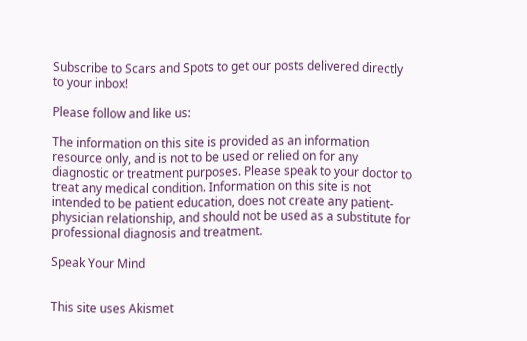Subscribe to Scars and Spots to get our posts delivered directly to your inbox!

Please follow and like us:

The information on this site is provided as an information resource only, and is not to be used or relied on for any diagnostic or treatment purposes. Please speak to your doctor to treat any medical condition. Information on this site is not intended to be patient education, does not create any patient-physician relationship, and should not be used as a substitute for professional diagnosis and treatment.

Speak Your Mind


This site uses Akismet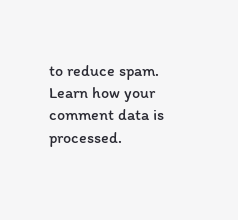to reduce spam. Learn how your comment data is processed.